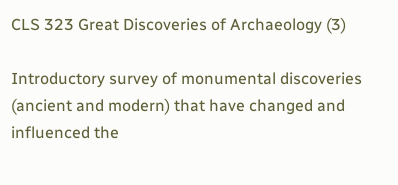CLS 323 Great Discoveries of Archaeology (3)

Introductory survey of monumental discoveries (ancient and modern) that have changed and influenced the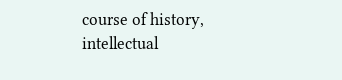course of history, intellectual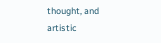thought, and artistic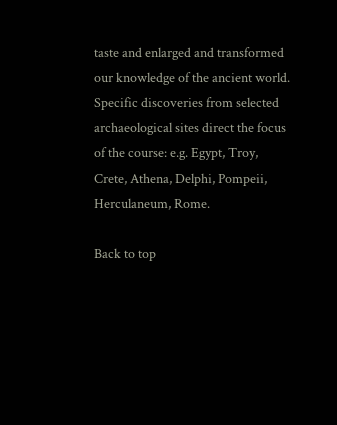taste and enlarged and transformed our knowledge of the ancient world. Specific discoveries from selected archaeological sites direct the focus of the course: e.g. Egypt, Troy, Crete, Athena, Delphi, Pompeii, Herculaneum, Rome.

Back to top